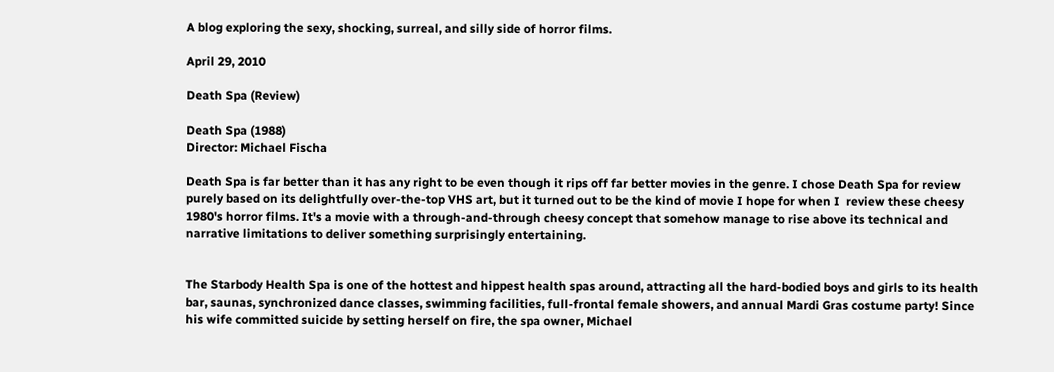A blog exploring the sexy, shocking, surreal, and silly side of horror films.

April 29, 2010

Death Spa (Review)

Death Spa (1988)
Director: Michael Fischa

Death Spa is far better than it has any right to be even though it rips off far better movies in the genre. I chose Death Spa for review purely based on its delightfully over-the-top VHS art, but it turned out to be the kind of movie I hope for when I  review these cheesy 1980's horror films. It's a movie with a through-and-through cheesy concept that somehow manage to rise above its technical and narrative limitations to deliver something surprisingly entertaining.


The Starbody Health Spa is one of the hottest and hippest health spas around, attracting all the hard-bodied boys and girls to its health bar, saunas, synchronized dance classes, swimming facilities, full-frontal female showers, and annual Mardi Gras costume party! Since his wife committed suicide by setting herself on fire, the spa owner, Michael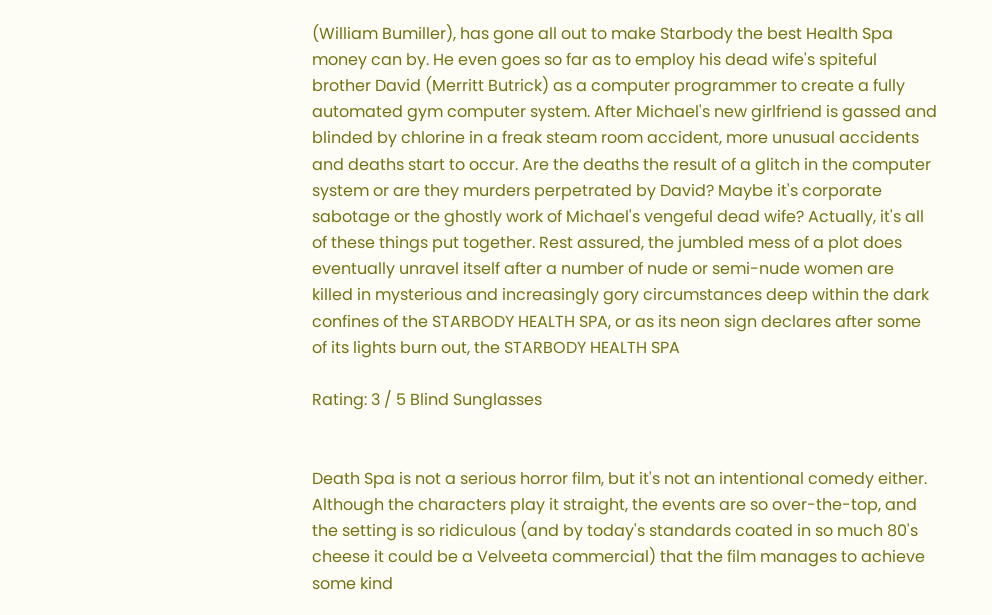(William Bumiller), has gone all out to make Starbody the best Health Spa money can by. He even goes so far as to employ his dead wife's spiteful brother David (Merritt Butrick) as a computer programmer to create a fully automated gym computer system. After Michael's new girlfriend is gassed and blinded by chlorine in a freak steam room accident, more unusual accidents and deaths start to occur. Are the deaths the result of a glitch in the computer system or are they murders perpetrated by David? Maybe it's corporate sabotage or the ghostly work of Michael's vengeful dead wife? Actually, it's all of these things put together. Rest assured, the jumbled mess of a plot does eventually unravel itself after a number of nude or semi-nude women are killed in mysterious and increasingly gory circumstances deep within the dark confines of the STARBODY HEALTH SPA, or as its neon sign declares after some of its lights burn out, the STARBODY HEALTH SPA

Rating: 3 / 5 Blind Sunglasses


Death Spa is not a serious horror film, but it's not an intentional comedy either. Although the characters play it straight, the events are so over-the-top, and the setting is so ridiculous (and by today's standards coated in so much 80's cheese it could be a Velveeta commercial) that the film manages to achieve some kind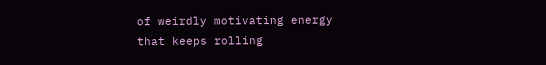of weirdly motivating energy that keeps rolling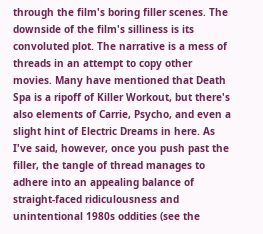through the film's boring filler scenes. The downside of the film's silliness is its convoluted plot. The narrative is a mess of threads in an attempt to copy other movies. Many have mentioned that Death Spa is a ripoff of Killer Workout, but there's also elements of Carrie, Psycho, and even a slight hint of Electric Dreams in here. As I've said, however, once you push past the filler, the tangle of thread manages to adhere into an appealing balance of straight-faced ridiculousness and unintentional 1980s oddities (see the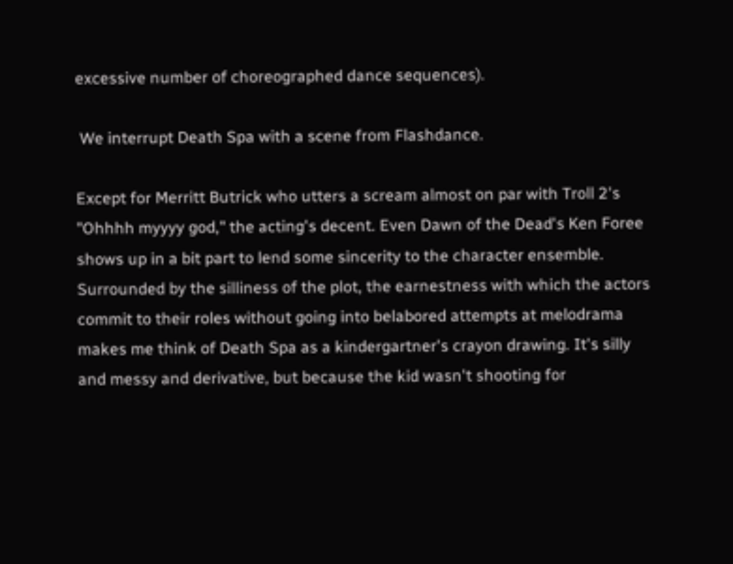excessive number of choreographed dance sequences).

 We interrupt Death Spa with a scene from Flashdance.

Except for Merritt Butrick who utters a scream almost on par with Troll 2's "Ohhhh myyyy god," the acting's decent. Even Dawn of the Dead's Ken Foree shows up in a bit part to lend some sincerity to the character ensemble. Surrounded by the silliness of the plot, the earnestness with which the actors commit to their roles without going into belabored attempts at melodrama makes me think of Death Spa as a kindergartner's crayon drawing. It's silly and messy and derivative, but because the kid wasn't shooting for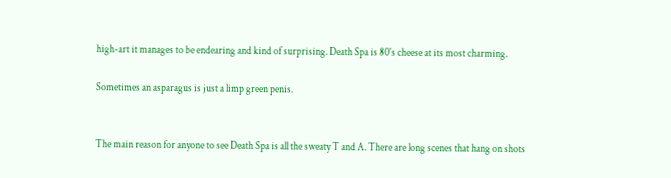high-art it manages to be endearing and kind of surprising. Death Spa is 80's cheese at its most charming.

Sometimes an asparagus is just a limp green penis.


The main reason for anyone to see Death Spa is all the sweaty T and A. There are long scenes that hang on shots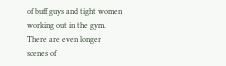of buff guys and tight women working out in the gym. There are even longer scenes of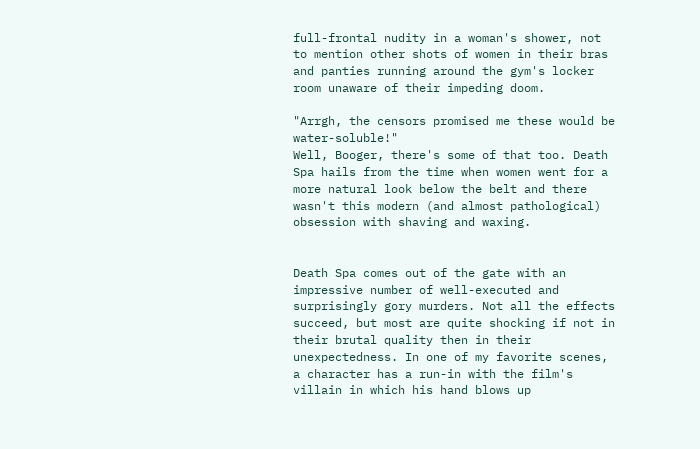full-frontal nudity in a woman's shower, not to mention other shots of women in their bras and panties running around the gym's locker room unaware of their impeding doom.

"Arrgh, the censors promised me these would be water-soluble!"
Well, Booger, there's some of that too. Death Spa hails from the time when women went for a more natural look below the belt and there wasn't this modern (and almost pathological) obsession with shaving and waxing.


Death Spa comes out of the gate with an impressive number of well-executed and surprisingly gory murders. Not all the effects succeed, but most are quite shocking if not in their brutal quality then in their unexpectedness. In one of my favorite scenes, a character has a run-in with the film's villain in which his hand blows up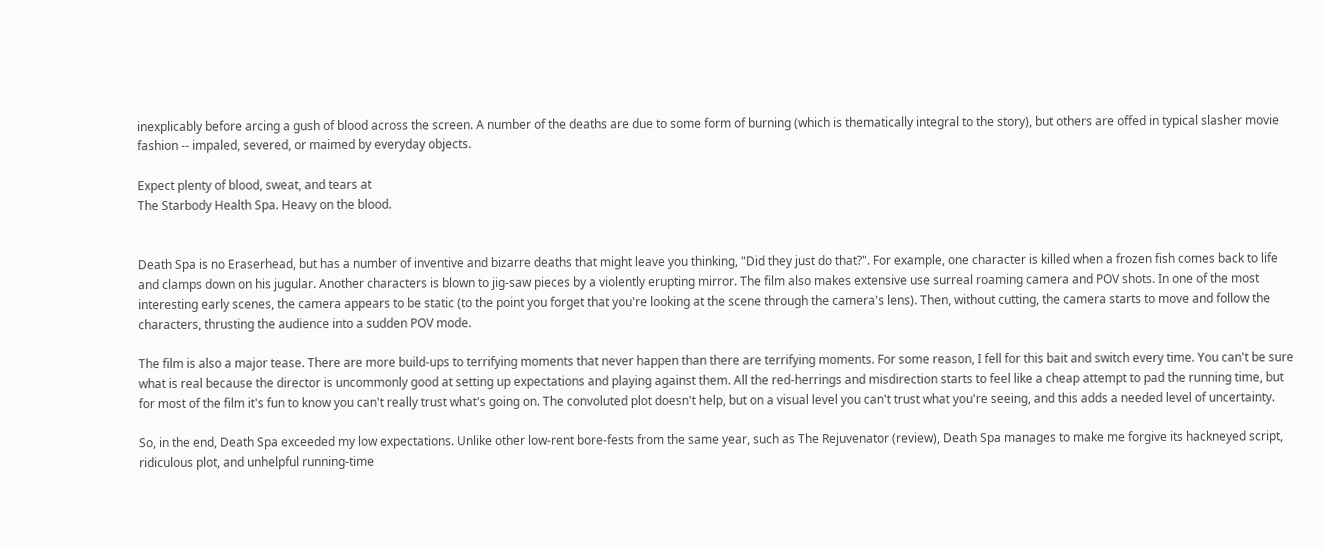inexplicably before arcing a gush of blood across the screen. A number of the deaths are due to some form of burning (which is thematically integral to the story), but others are offed in typical slasher movie fashion -- impaled, severed, or maimed by everyday objects.

Expect plenty of blood, sweat, and tears at
The Starbody Health Spa. Heavy on the blood.


Death Spa is no Eraserhead, but has a number of inventive and bizarre deaths that might leave you thinking, "Did they just do that?". For example, one character is killed when a frozen fish comes back to life and clamps down on his jugular. Another characters is blown to jig-saw pieces by a violently erupting mirror. The film also makes extensive use surreal roaming camera and POV shots. In one of the most interesting early scenes, the camera appears to be static (to the point you forget that you're looking at the scene through the camera's lens). Then, without cutting, the camera starts to move and follow the characters, thrusting the audience into a sudden POV mode.

The film is also a major tease. There are more build-ups to terrifying moments that never happen than there are terrifying moments. For some reason, I fell for this bait and switch every time. You can't be sure what is real because the director is uncommonly good at setting up expectations and playing against them. All the red-herrings and misdirection starts to feel like a cheap attempt to pad the running time, but for most of the film it's fun to know you can't really trust what's going on. The convoluted plot doesn't help, but on a visual level you can't trust what you're seeing, and this adds a needed level of uncertainty.

So, in the end, Death Spa exceeded my low expectations. Unlike other low-rent bore-fests from the same year, such as The Rejuvenator (review), Death Spa manages to make me forgive its hackneyed script, ridiculous plot, and unhelpful running-time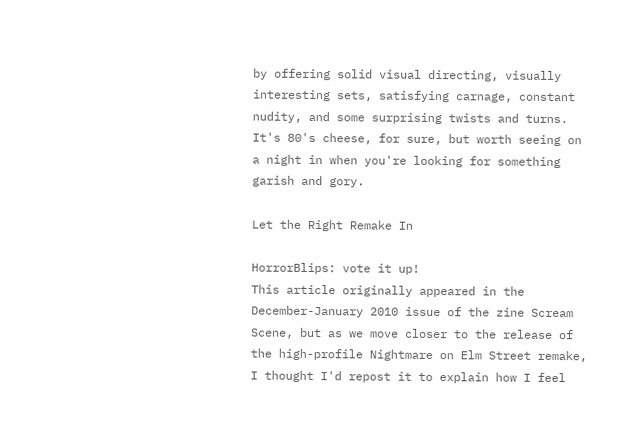by offering solid visual directing, visually interesting sets, satisfying carnage, constant nudity, and some surprising twists and turns. It's 80's cheese, for sure, but worth seeing on a night in when you're looking for something garish and gory.

Let the Right Remake In

HorrorBlips: vote it up!
This article originally appeared in the December-January 2010 issue of the zine Scream Scene, but as we move closer to the release of the high-profile Nightmare on Elm Street remake, I thought I'd repost it to explain how I feel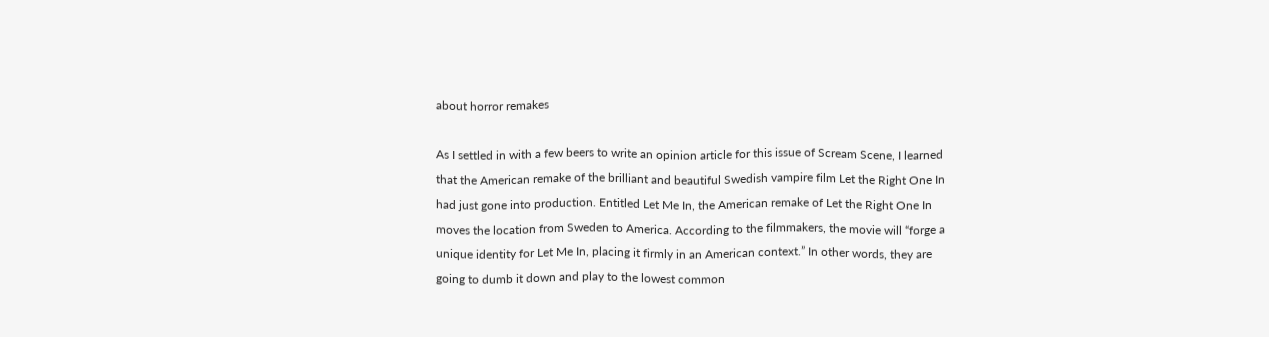about horror remakes

As I settled in with a few beers to write an opinion article for this issue of Scream Scene, I learned that the American remake of the brilliant and beautiful Swedish vampire film Let the Right One In had just gone into production. Entitled Let Me In, the American remake of Let the Right One In moves the location from Sweden to America. According to the filmmakers, the movie will “forge a unique identity for Let Me In, placing it firmly in an American context.” In other words, they are going to dumb it down and play to the lowest common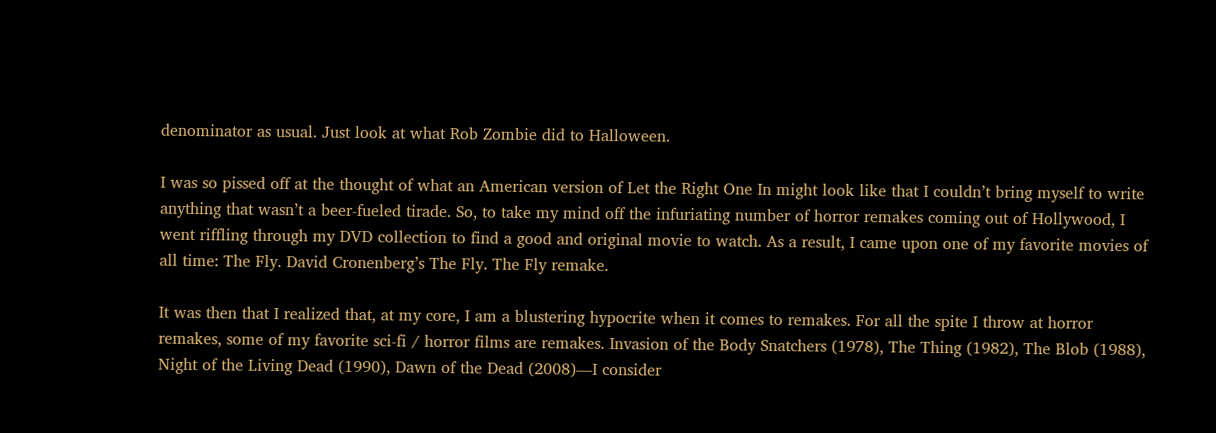denominator as usual. Just look at what Rob Zombie did to Halloween.

I was so pissed off at the thought of what an American version of Let the Right One In might look like that I couldn’t bring myself to write anything that wasn’t a beer-fueled tirade. So, to take my mind off the infuriating number of horror remakes coming out of Hollywood, I went riffling through my DVD collection to find a good and original movie to watch. As a result, I came upon one of my favorite movies of all time: The Fly. David Cronenberg’s The Fly. The Fly remake.

It was then that I realized that, at my core, I am a blustering hypocrite when it comes to remakes. For all the spite I throw at horror remakes, some of my favorite sci-fi / horror films are remakes. Invasion of the Body Snatchers (1978), The Thing (1982), The Blob (1988), Night of the Living Dead (1990), Dawn of the Dead (2008)—I consider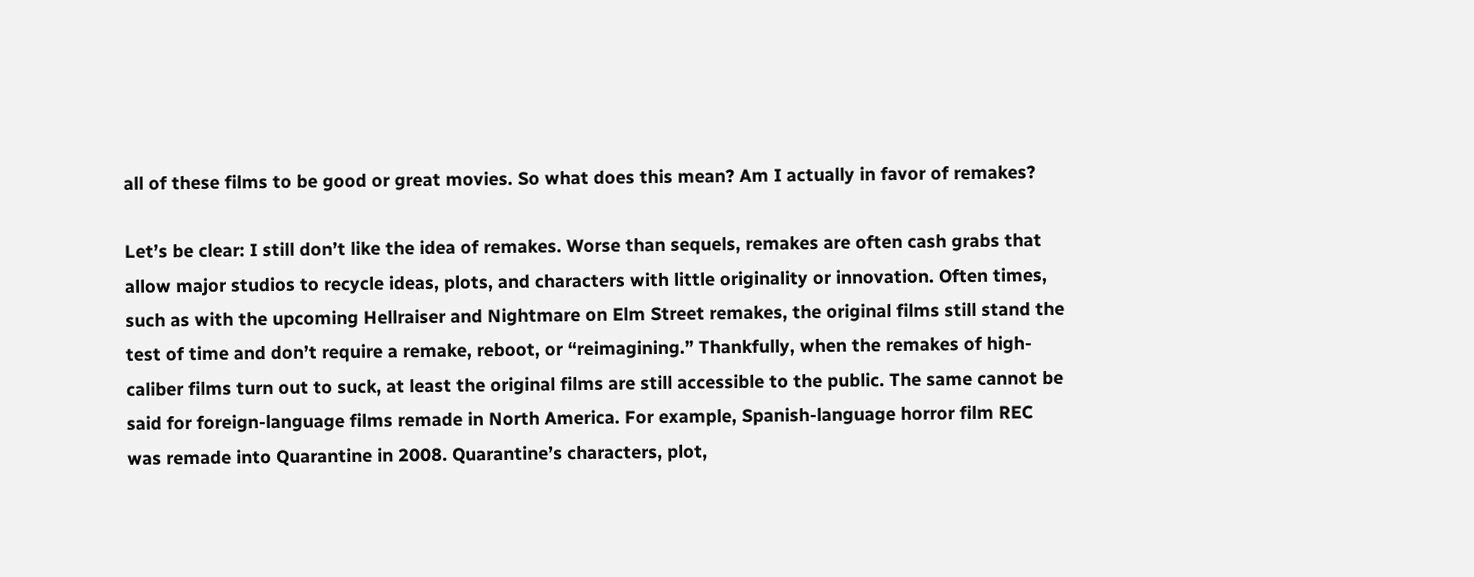all of these films to be good or great movies. So what does this mean? Am I actually in favor of remakes?

Let’s be clear: I still don’t like the idea of remakes. Worse than sequels, remakes are often cash grabs that allow major studios to recycle ideas, plots, and characters with little originality or innovation. Often times, such as with the upcoming Hellraiser and Nightmare on Elm Street remakes, the original films still stand the test of time and don’t require a remake, reboot, or “reimagining.” Thankfully, when the remakes of high-caliber films turn out to suck, at least the original films are still accessible to the public. The same cannot be said for foreign-language films remade in North America. For example, Spanish-language horror film REC was remade into Quarantine in 2008. Quarantine’s characters, plot,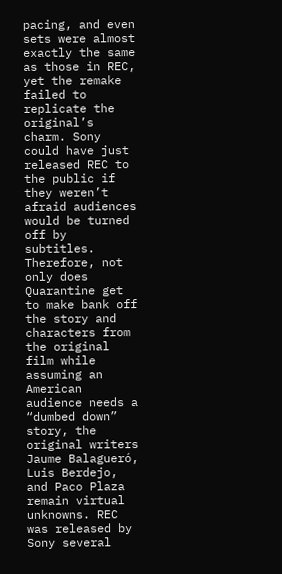pacing, and even sets were almost exactly the same as those in REC, yet the remake failed to replicate the original’s charm. Sony could have just released REC to the public if they weren’t afraid audiences would be turned off by subtitles. Therefore, not only does Quarantine get to make bank off the story and characters from the original film while assuming an American audience needs a “dumbed down” story, the original writers Jaume Balagueró, Luis Berdejo, and Paco Plaza remain virtual unknowns. REC was released by Sony several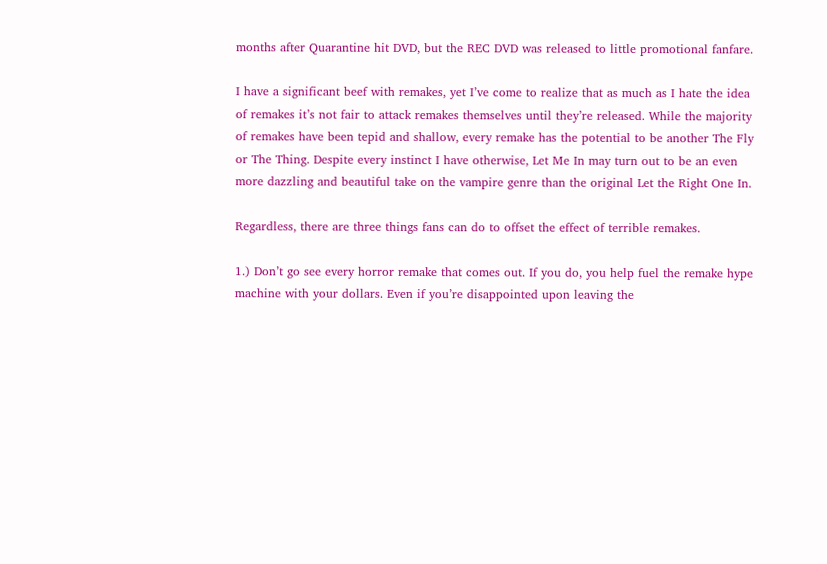months after Quarantine hit DVD, but the REC DVD was released to little promotional fanfare.

I have a significant beef with remakes, yet I’ve come to realize that as much as I hate the idea of remakes it’s not fair to attack remakes themselves until they’re released. While the majority of remakes have been tepid and shallow, every remake has the potential to be another The Fly or The Thing. Despite every instinct I have otherwise, Let Me In may turn out to be an even more dazzling and beautiful take on the vampire genre than the original Let the Right One In.

Regardless, there are three things fans can do to offset the effect of terrible remakes.

1.) Don’t go see every horror remake that comes out. If you do, you help fuel the remake hype machine with your dollars. Even if you’re disappointed upon leaving the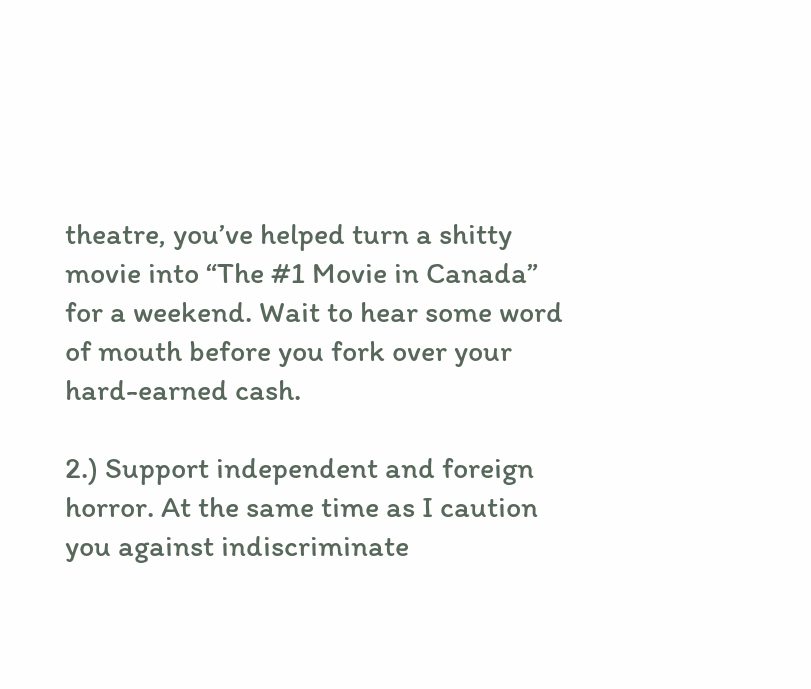theatre, you’ve helped turn a shitty movie into “The #1 Movie in Canada” for a weekend. Wait to hear some word of mouth before you fork over your hard-earned cash.

2.) Support independent and foreign horror. At the same time as I caution you against indiscriminate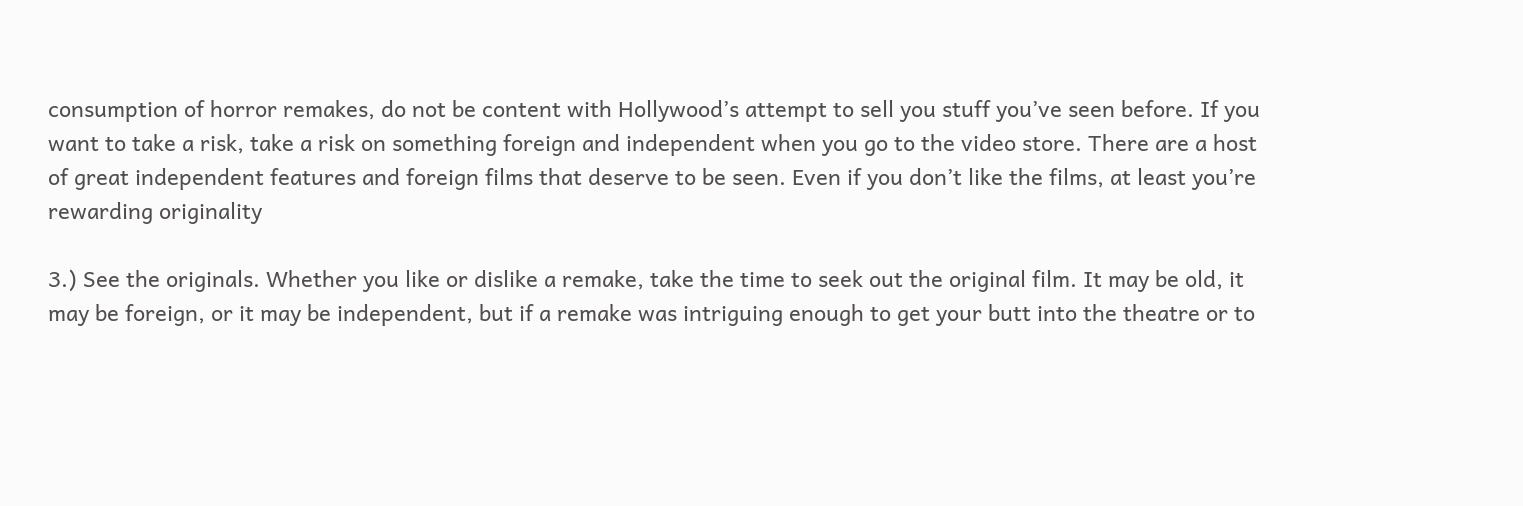consumption of horror remakes, do not be content with Hollywood’s attempt to sell you stuff you’ve seen before. If you want to take a risk, take a risk on something foreign and independent when you go to the video store. There are a host of great independent features and foreign films that deserve to be seen. Even if you don’t like the films, at least you’re rewarding originality

3.) See the originals. Whether you like or dislike a remake, take the time to seek out the original film. It may be old, it may be foreign, or it may be independent, but if a remake was intriguing enough to get your butt into the theatre or to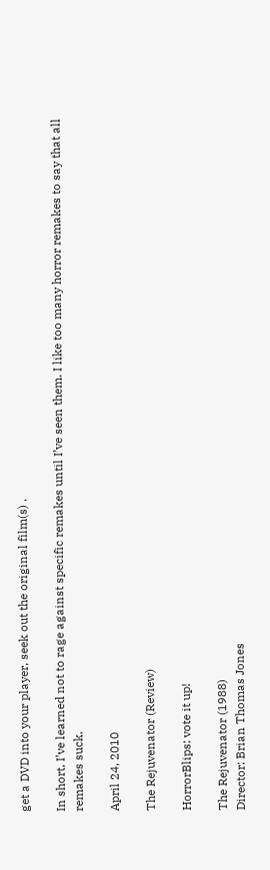get a DVD into your player, seek out the original film(s) .

In short, I’ve learned not to rage against specific remakes until I’ve seen them. I like too many horror remakes to say that all remakes suck.

April 24, 2010

The Rejuvenator (Review)

HorrorBlips: vote it up!

The Rejuvenator (1988)
Director: Brian Thomas Jones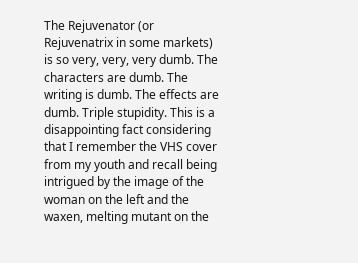The Rejuvenator (or Rejuvenatrix in some markets) is so very, very, very dumb. The characters are dumb. The writing is dumb. The effects are dumb. Triple stupidity. This is a disappointing fact considering that I remember the VHS cover from my youth and recall being intrigued by the image of the woman on the left and the waxen, melting mutant on the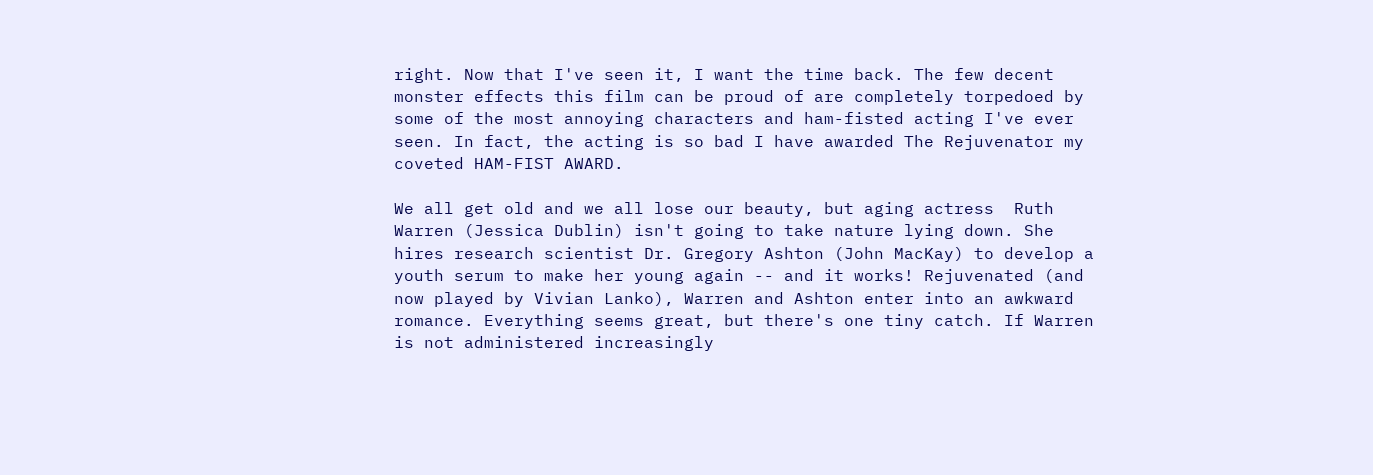right. Now that I've seen it, I want the time back. The few decent monster effects this film can be proud of are completely torpedoed by some of the most annoying characters and ham-fisted acting I've ever seen. In fact, the acting is so bad I have awarded The Rejuvenator my coveted HAM-FIST AWARD.

We all get old and we all lose our beauty, but aging actress  Ruth Warren (Jessica Dublin) isn't going to take nature lying down. She hires research scientist Dr. Gregory Ashton (John MacKay) to develop a youth serum to make her young again -- and it works! Rejuvenated (and now played by Vivian Lanko), Warren and Ashton enter into an awkward romance. Everything seems great, but there's one tiny catch. If Warren is not administered increasingly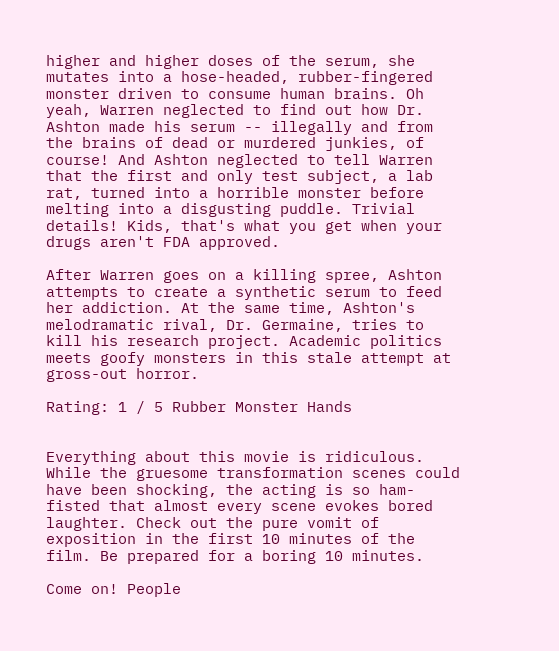higher and higher doses of the serum, she mutates into a hose-headed, rubber-fingered monster driven to consume human brains. Oh yeah, Warren neglected to find out how Dr. Ashton made his serum -- illegally and from the brains of dead or murdered junkies, of course! And Ashton neglected to tell Warren that the first and only test subject, a lab rat, turned into a horrible monster before melting into a disgusting puddle. Trivial details! Kids, that's what you get when your drugs aren't FDA approved.

After Warren goes on a killing spree, Ashton attempts to create a synthetic serum to feed her addiction. At the same time, Ashton's melodramatic rival, Dr. Germaine, tries to kill his research project. Academic politics meets goofy monsters in this stale attempt at gross-out horror.

Rating: 1 / 5 Rubber Monster Hands


Everything about this movie is ridiculous. While the gruesome transformation scenes could have been shocking, the acting is so ham-fisted that almost every scene evokes bored laughter. Check out the pure vomit of exposition in the first 10 minutes of the film. Be prepared for a boring 10 minutes.

Come on! People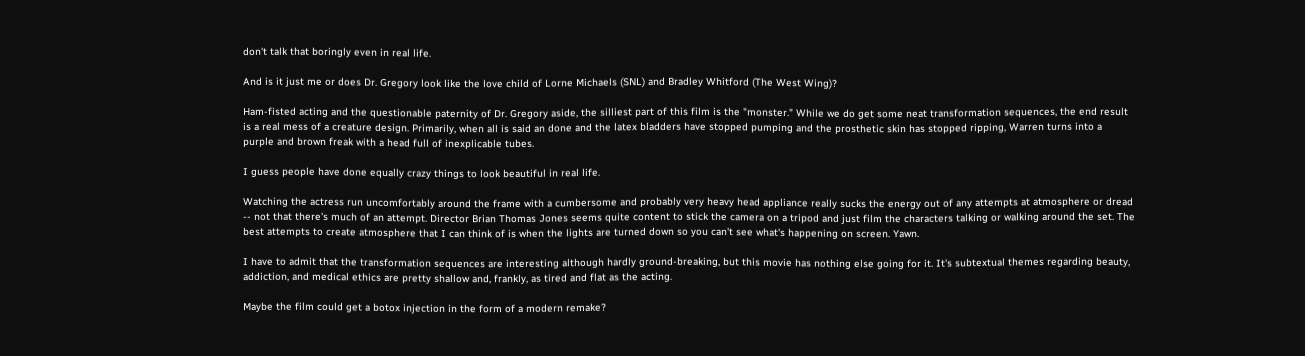don't talk that boringly even in real life.

And is it just me or does Dr. Gregory look like the love child of Lorne Michaels (SNL) and Bradley Whitford (The West Wing)?

Ham-fisted acting and the questionable paternity of Dr. Gregory aside, the silliest part of this film is the "monster." While we do get some neat transformation sequences, the end result is a real mess of a creature design. Primarily, when all is said an done and the latex bladders have stopped pumping and the prosthetic skin has stopped ripping, Warren turns into a purple and brown freak with a head full of inexplicable tubes.

I guess people have done equally crazy things to look beautiful in real life.

Watching the actress run uncomfortably around the frame with a cumbersome and probably very heavy head appliance really sucks the energy out of any attempts at atmosphere or dread -- not that there's much of an attempt. Director Brian Thomas Jones seems quite content to stick the camera on a tripod and just film the characters talking or walking around the set. The best attempts to create atmosphere that I can think of is when the lights are turned down so you can't see what's happening on screen. Yawn.

I have to admit that the transformation sequences are interesting although hardly ground-breaking, but this movie has nothing else going for it. It's subtextual themes regarding beauty, addiction, and medical ethics are pretty shallow and, frankly, as tired and flat as the acting.

Maybe the film could get a botox injection in the form of a modern remake?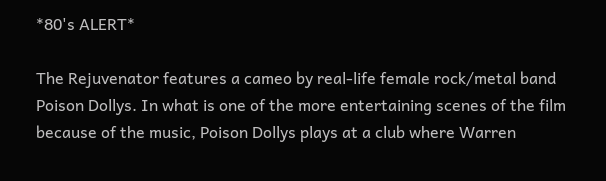*80's ALERT*

The Rejuvenator features a cameo by real-life female rock/metal band Poison Dollys. In what is one of the more entertaining scenes of the film because of the music, Poison Dollys plays at a club where Warren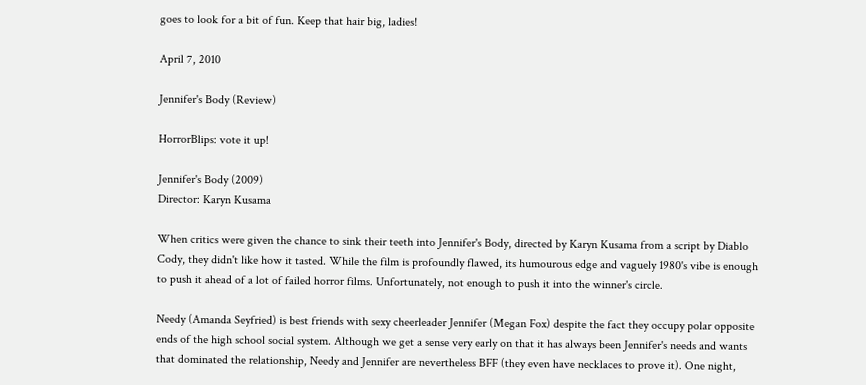goes to look for a bit of fun. Keep that hair big, ladies!

April 7, 2010

Jennifer's Body (Review)

HorrorBlips: vote it up!

Jennifer's Body (2009)
Director: Karyn Kusama

When critics were given the chance to sink their teeth into Jennifer's Body, directed by Karyn Kusama from a script by Diablo Cody, they didn't like how it tasted. While the film is profoundly flawed, its humourous edge and vaguely 1980's vibe is enough to push it ahead of a lot of failed horror films. Unfortunately, not enough to push it into the winner's circle.

Needy (Amanda Seyfried) is best friends with sexy cheerleader Jennifer (Megan Fox) despite the fact they occupy polar opposite ends of the high school social system. Although we get a sense very early on that it has always been Jennifer's needs and wants that dominated the relationship, Needy and Jennifer are nevertheless BFF (they even have necklaces to prove it). One night,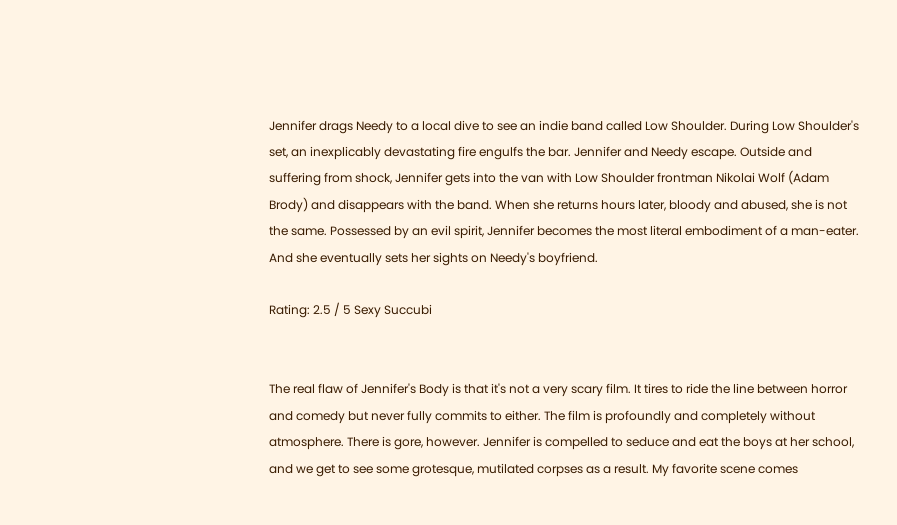Jennifer drags Needy to a local dive to see an indie band called Low Shoulder. During Low Shoulder's set, an inexplicably devastating fire engulfs the bar. Jennifer and Needy escape. Outside and suffering from shock, Jennifer gets into the van with Low Shoulder frontman Nikolai Wolf (Adam Brody) and disappears with the band. When she returns hours later, bloody and abused, she is not the same. Possessed by an evil spirit, Jennifer becomes the most literal embodiment of a man-eater. And she eventually sets her sights on Needy's boyfriend.

Rating: 2.5 / 5 Sexy Succubi


The real flaw of Jennifer's Body is that it's not a very scary film. It tires to ride the line between horror and comedy but never fully commits to either. The film is profoundly and completely without atmosphere. There is gore, however. Jennifer is compelled to seduce and eat the boys at her school, and we get to see some grotesque, mutilated corpses as a result. My favorite scene comes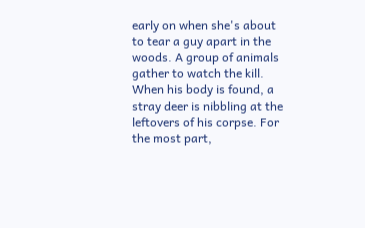early on when she's about to tear a guy apart in the woods. A group of animals gather to watch the kill. When his body is found, a stray deer is nibbling at the leftovers of his corpse. For the most part,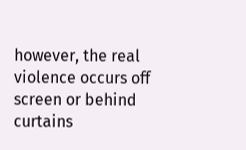however, the real violence occurs off screen or behind curtains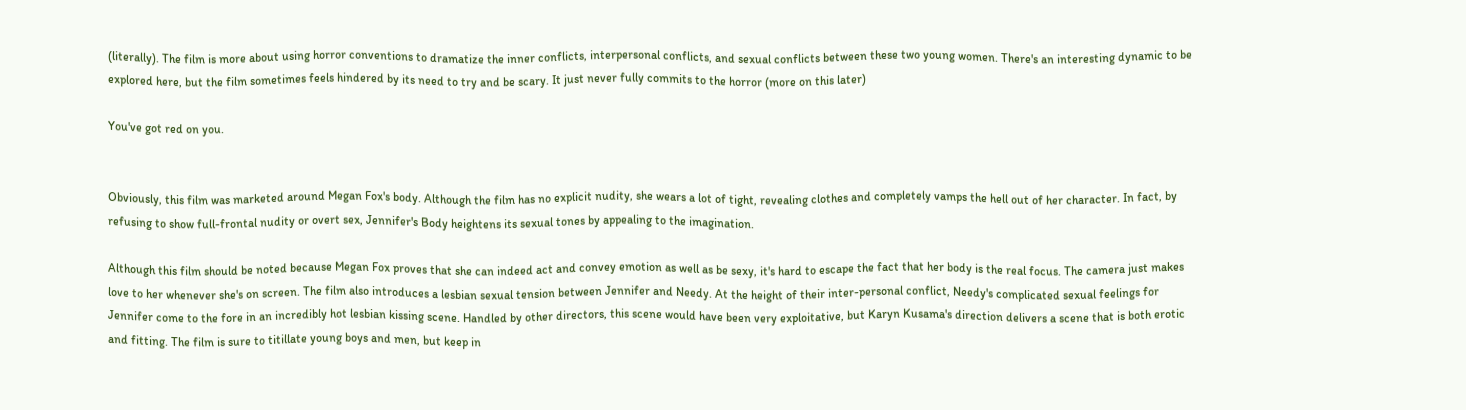(literally). The film is more about using horror conventions to dramatize the inner conflicts, interpersonal conflicts, and sexual conflicts between these two young women. There's an interesting dynamic to be explored here, but the film sometimes feels hindered by its need to try and be scary. It just never fully commits to the horror (more on this later)

You've got red on you.


Obviously, this film was marketed around Megan Fox's body. Although the film has no explicit nudity, she wears a lot of tight, revealing clothes and completely vamps the hell out of her character. In fact, by refusing to show full-frontal nudity or overt sex, Jennifer's Body heightens its sexual tones by appealing to the imagination.

Although this film should be noted because Megan Fox proves that she can indeed act and convey emotion as well as be sexy, it's hard to escape the fact that her body is the real focus. The camera just makes love to her whenever she's on screen. The film also introduces a lesbian sexual tension between Jennifer and Needy. At the height of their inter-personal conflict, Needy's complicated sexual feelings for Jennifer come to the fore in an incredibly hot lesbian kissing scene. Handled by other directors, this scene would have been very exploitative, but Karyn Kusama's direction delivers a scene that is both erotic and fitting. The film is sure to titillate young boys and men, but keep in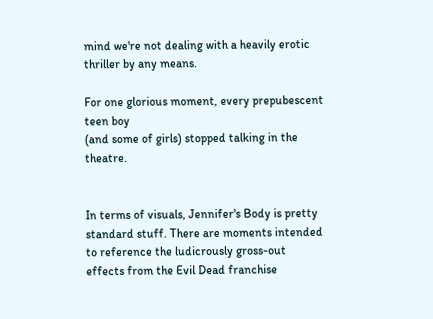mind we're not dealing with a heavily erotic thriller by any means.

For one glorious moment, every prepubescent teen boy
(and some of girls) stopped talking in the theatre.


In terms of visuals, Jennifer's Body is pretty standard stuff. There are moments intended to reference the ludicrously gross-out effects from the Evil Dead franchise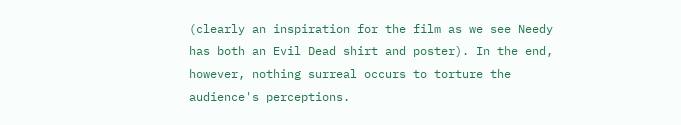(clearly an inspiration for the film as we see Needy has both an Evil Dead shirt and poster). In the end, however, nothing surreal occurs to torture the audience's perceptions.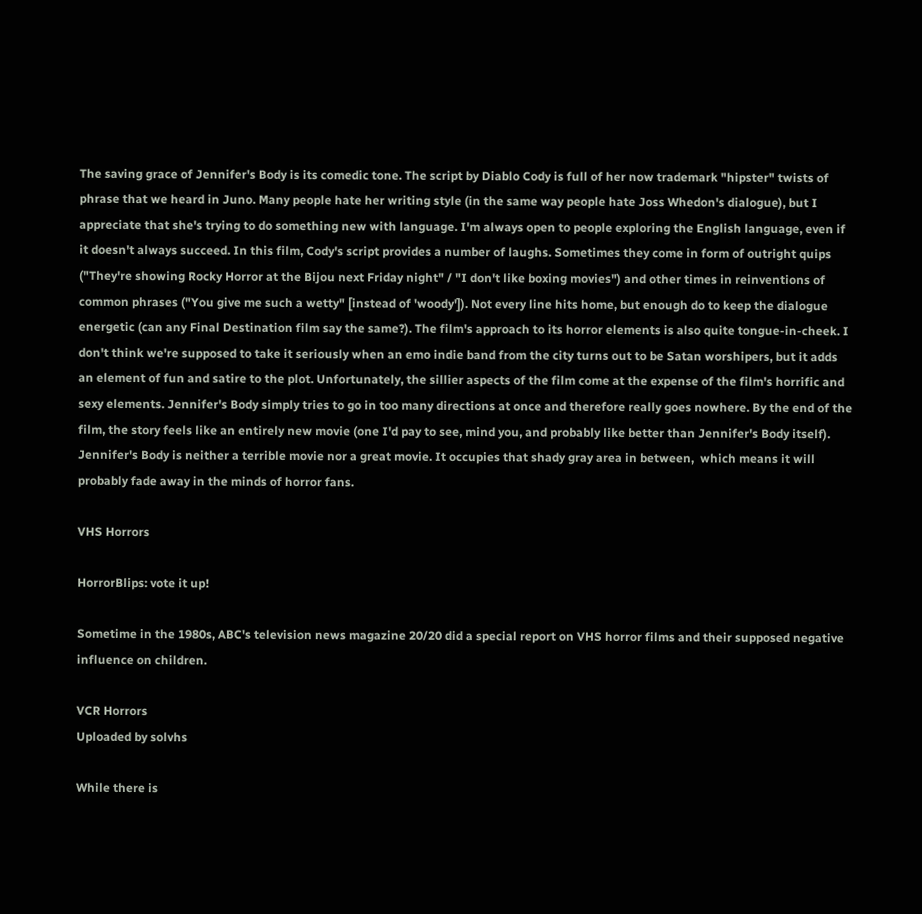The saving grace of Jennifer's Body is its comedic tone. The script by Diablo Cody is full of her now trademark "hipster" twists of phrase that we heard in Juno. Many people hate her writing style (in the same way people hate Joss Whedon's dialogue), but I appreciate that she's trying to do something new with language. I'm always open to people exploring the English language, even if it doesn't always succeed. In this film, Cody's script provides a number of laughs. Sometimes they come in form of outright quips ("They're showing Rocky Horror at the Bijou next Friday night" / "I don't like boxing movies") and other times in reinventions of common phrases ("You give me such a wetty" [instead of 'woody']). Not every line hits home, but enough do to keep the dialogue energetic (can any Final Destination film say the same?). The film's approach to its horror elements is also quite tongue-in-cheek. I don't think we're supposed to take it seriously when an emo indie band from the city turns out to be Satan worshipers, but it adds an element of fun and satire to the plot. Unfortunately, the sillier aspects of the film come at the expense of the film's horrific and sexy elements. Jennifer's Body simply tries to go in too many directions at once and therefore really goes nowhere. By the end of the film, the story feels like an entirely new movie (one I'd pay to see, mind you, and probably like better than Jennifer's Body itself). Jennifer's Body is neither a terrible movie nor a great movie. It occupies that shady gray area in between,  which means it will probably fade away in the minds of horror fans.

VHS Horrors

HorrorBlips: vote it up!

Sometime in the 1980s, ABC's television news magazine 20/20 did a special report on VHS horror films and their supposed negative influence on children.

VCR Horrors
Uploaded by solvhs

While there is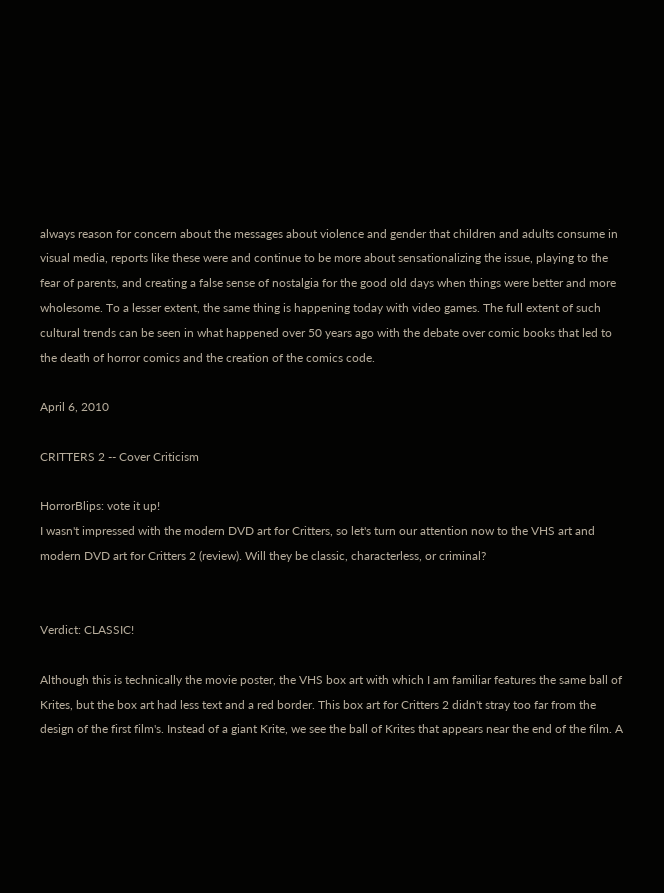always reason for concern about the messages about violence and gender that children and adults consume in visual media, reports like these were and continue to be more about sensationalizing the issue, playing to the fear of parents, and creating a false sense of nostalgia for the good old days when things were better and more wholesome. To a lesser extent, the same thing is happening today with video games. The full extent of such cultural trends can be seen in what happened over 50 years ago with the debate over comic books that led to the death of horror comics and the creation of the comics code.

April 6, 2010

CRITTERS 2 -- Cover Criticism

HorrorBlips: vote it up!
I wasn't impressed with the modern DVD art for Critters, so let's turn our attention now to the VHS art and modern DVD art for Critters 2 (review). Will they be classic, characterless, or criminal?


Verdict: CLASSIC!

Although this is technically the movie poster, the VHS box art with which I am familiar features the same ball of Krites, but the box art had less text and a red border. This box art for Critters 2 didn't stray too far from the design of the first film's. Instead of a giant Krite, we see the ball of Krites that appears near the end of the film. A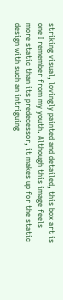striking visual, lovingly painted and detailed, this box art is one I remember from my youth. Although this image feels more static than its predecessor, it makes up for the static design with such an intriguing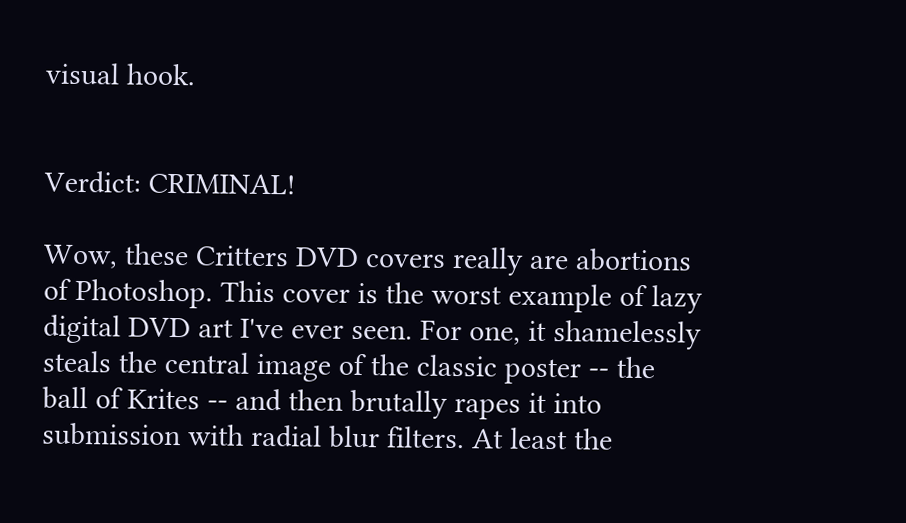visual hook.


Verdict: CRIMINAL!

Wow, these Critters DVD covers really are abortions of Photoshop. This cover is the worst example of lazy digital DVD art I've ever seen. For one, it shamelessly steals the central image of the classic poster -- the ball of Krites -- and then brutally rapes it into submission with radial blur filters. At least the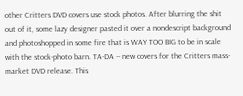other Critters DVD covers use stock photos. After blurring the shit out of it, some lazy designer pasted it over a nondescript background and photoshopped in some fire that is WAY TOO BIG to be in scale with the stock-photo barn. TA-DA -- new covers for the Critters mass-market DVD release. This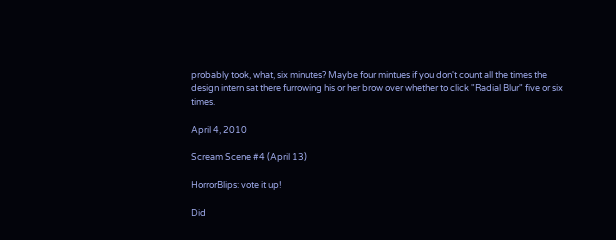probably took, what, six minutes? Maybe four mintues if you don't count all the times the design intern sat there furrowing his or her brow over whether to click "Radial Blur" five or six times.

April 4, 2010

Scream Scene #4 (April 13)

HorrorBlips: vote it up!

Did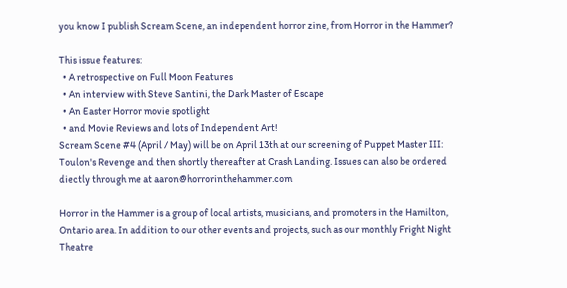you know I publish Scream Scene, an independent horror zine, from Horror in the Hammer?

This issue features:
  • A retrospective on Full Moon Features
  • An interview with Steve Santini, the Dark Master of Escape
  • An Easter Horror movie spotlight
  • and Movie Reviews and lots of Independent Art!
Scream Scene #4 (April / May) will be on April 13th at our screening of Puppet Master III: Toulon's Revenge and then shortly thereafter at Crash Landing. Issues can also be ordered diectly through me at aaron@horrorinthehammer.com

Horror in the Hammer is a group of local artists, musicians, and promoters in the Hamilton, Ontario area. In addition to our other events and projects, such as our monthly Fright Night Theatre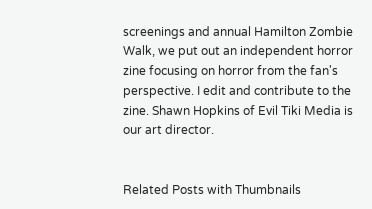screenings and annual Hamilton Zombie Walk, we put out an independent horror zine focusing on horror from the fan's perspective. I edit and contribute to the zine. Shawn Hopkins of Evil Tiki Media is our art director.


Related Posts with Thumbnails